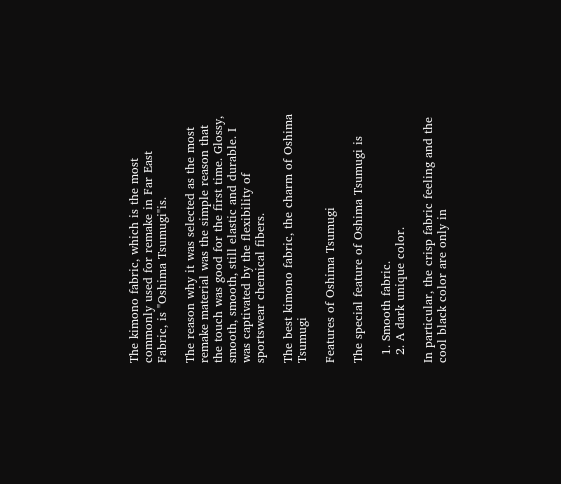The kimono fabric, which is the most commonly used for remake in Far East Fabric, is "Oshima Tsumugi"is.

The reason why it was selected as the most remake material was the simple reason that the touch was good for the first time. Glossy, smooth, smooth, still elastic and durable. I was captivated by the flexibility of sportswear chemical fibers.

The best kimono fabric, the charm of Oshima Tsumugi

Features of Oshima Tsumugi

The special feature of Oshima Tsumugi is

  1. Smooth fabric.
  2. A dark unique color.

In particular, the crisp fabric feeling and the cool black color are only in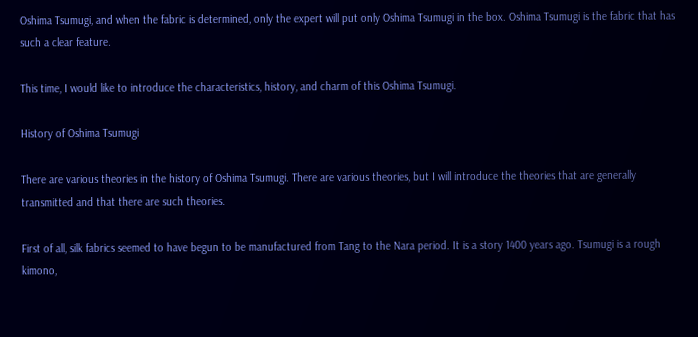Oshima Tsumugi, and when the fabric is determined, only the expert will put only Oshima Tsumugi in the box. Oshima Tsumugi is the fabric that has such a clear feature.

This time, I would like to introduce the characteristics, history, and charm of this Oshima Tsumugi.

History of Oshima Tsumugi

There are various theories in the history of Oshima Tsumugi. There are various theories, but I will introduce the theories that are generally transmitted and that there are such theories.

First of all, silk fabrics seemed to have begun to be manufactured from Tang to the Nara period. It is a story 1400 years ago. Tsumugi is a rough kimono,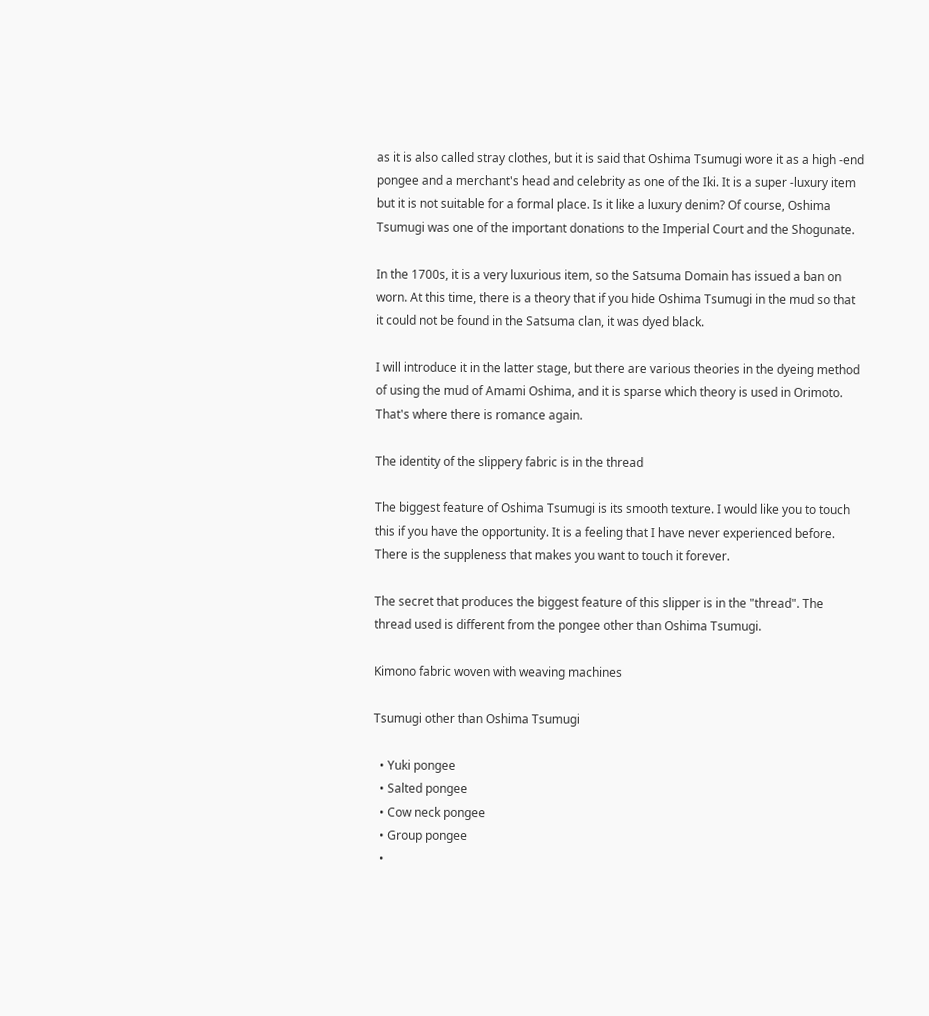as it is also called stray clothes, but it is said that Oshima Tsumugi wore it as a high -end pongee and a merchant's head and celebrity as one of the Iki. It is a super -luxury item but it is not suitable for a formal place. Is it like a luxury denim? Of course, Oshima Tsumugi was one of the important donations to the Imperial Court and the Shogunate.

In the 1700s, it is a very luxurious item, so the Satsuma Domain has issued a ban on worn. At this time, there is a theory that if you hide Oshima Tsumugi in the mud so that it could not be found in the Satsuma clan, it was dyed black.

I will introduce it in the latter stage, but there are various theories in the dyeing method of using the mud of Amami Oshima, and it is sparse which theory is used in Orimoto.
That's where there is romance again.

The identity of the slippery fabric is in the thread

The biggest feature of Oshima Tsumugi is its smooth texture. I would like you to touch this if you have the opportunity. It is a feeling that I have never experienced before. There is the suppleness that makes you want to touch it forever.

The secret that produces the biggest feature of this slipper is in the "thread". The thread used is different from the pongee other than Oshima Tsumugi.

Kimono fabric woven with weaving machines

Tsumugi other than Oshima Tsumugi

  • Yuki pongee
  • Salted pongee
  • Cow neck pongee
  • Group pongee
  •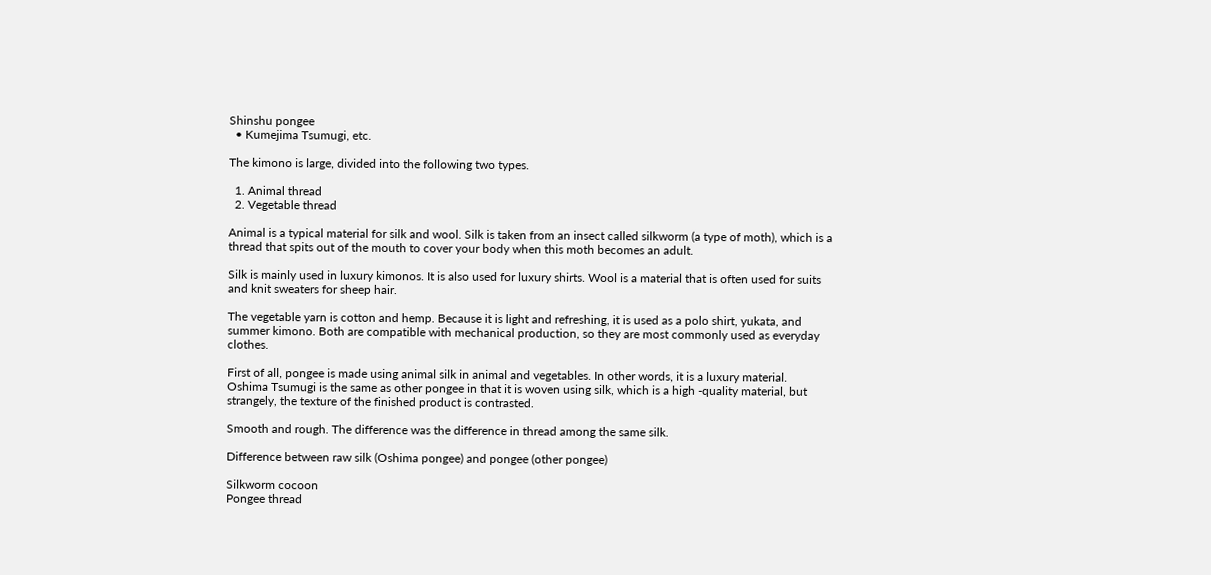Shinshu pongee
  • Kumejima Tsumugi, etc.

The kimono is large, divided into the following two types.

  1. Animal thread
  2. Vegetable thread

Animal is a typical material for silk and wool. Silk is taken from an insect called silkworm (a type of moth), which is a thread that spits out of the mouth to cover your body when this moth becomes an adult.

Silk is mainly used in luxury kimonos. It is also used for luxury shirts. Wool is a material that is often used for suits and knit sweaters for sheep hair.

The vegetable yarn is cotton and hemp. Because it is light and refreshing, it is used as a polo shirt, yukata, and summer kimono. Both are compatible with mechanical production, so they are most commonly used as everyday clothes.

First of all, pongee is made using animal silk in animal and vegetables. In other words, it is a luxury material.
Oshima Tsumugi is the same as other pongee in that it is woven using silk, which is a high -quality material, but strangely, the texture of the finished product is contrasted.

Smooth and rough. The difference was the difference in thread among the same silk.

Difference between raw silk (Oshima pongee) and pongee (other pongee)

Silkworm cocoon
Pongee thread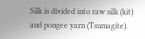Silk is divided into raw silk (kit) and pongee yarn (Tsumagite).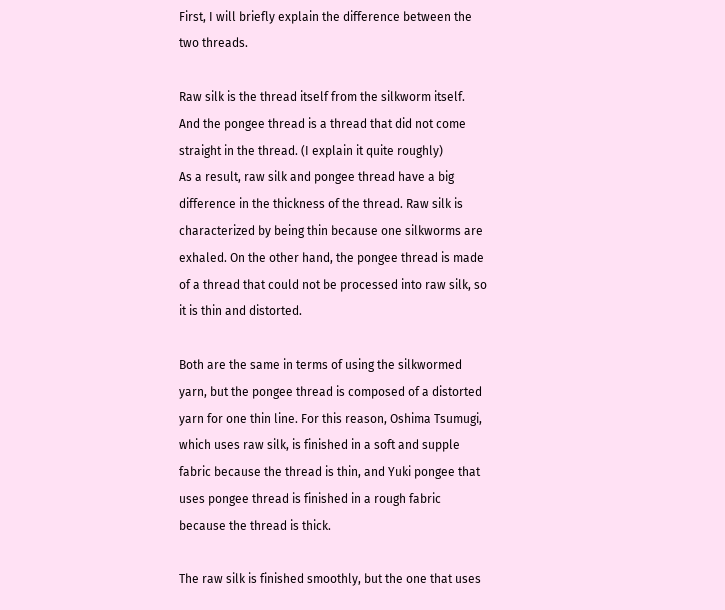First, I will briefly explain the difference between the two threads.

Raw silk is the thread itself from the silkworm itself. And the pongee thread is a thread that did not come straight in the thread. (I explain it quite roughly)
As a result, raw silk and pongee thread have a big difference in the thickness of the thread. Raw silk is characterized by being thin because one silkworms are exhaled. On the other hand, the pongee thread is made of a thread that could not be processed into raw silk, so it is thin and distorted.

Both are the same in terms of using the silkwormed yarn, but the pongee thread is composed of a distorted yarn for one thin line. For this reason, Oshima Tsumugi, which uses raw silk, is finished in a soft and supple fabric because the thread is thin, and Yuki pongee that uses pongee thread is finished in a rough fabric because the thread is thick.

The raw silk is finished smoothly, but the one that uses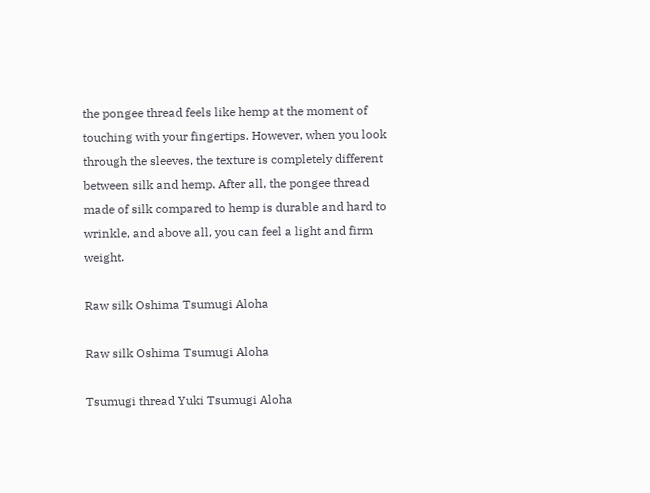the pongee thread feels like hemp at the moment of touching with your fingertips. However, when you look through the sleeves, the texture is completely different between silk and hemp. After all, the pongee thread made of silk compared to hemp is durable and hard to wrinkle, and above all, you can feel a light and firm weight.

Raw silk Oshima Tsumugi Aloha

Raw silk Oshima Tsumugi Aloha

Tsumugi thread Yuki Tsumugi Aloha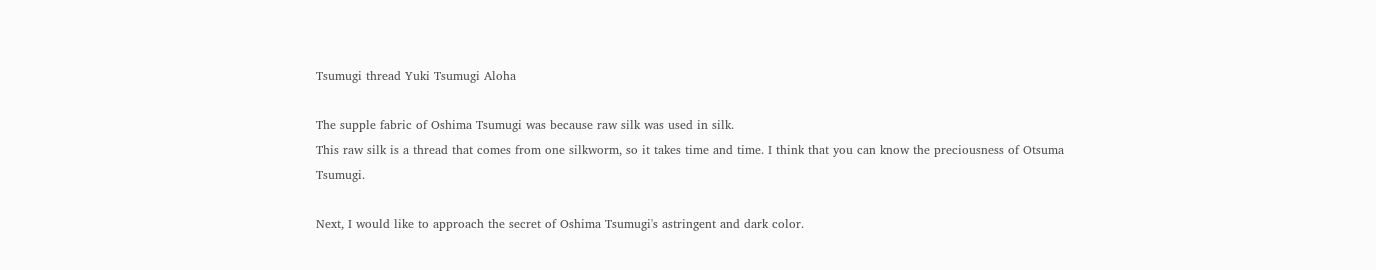Tsumugi thread Yuki Tsumugi Aloha

The supple fabric of Oshima Tsumugi was because raw silk was used in silk.
This raw silk is a thread that comes from one silkworm, so it takes time and time. I think that you can know the preciousness of Otsuma Tsumugi.

Next, I would like to approach the secret of Oshima Tsumugi's astringent and dark color.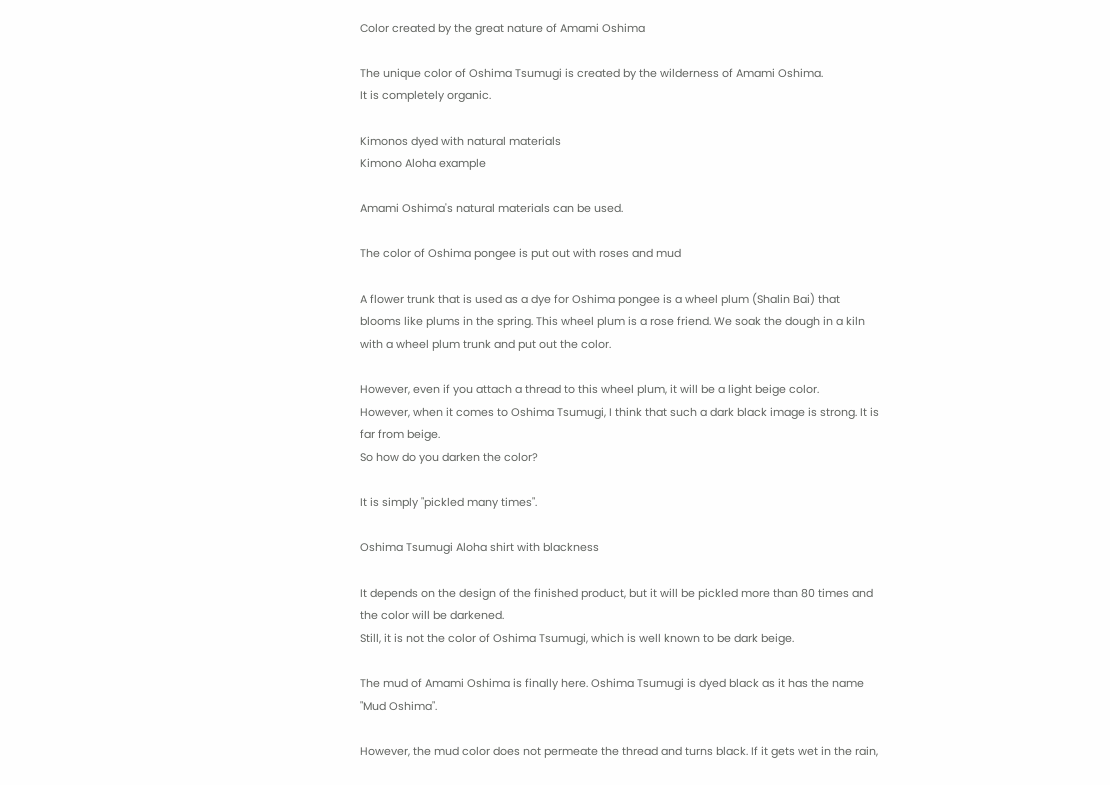Color created by the great nature of Amami Oshima

The unique color of Oshima Tsumugi is created by the wilderness of Amami Oshima.
It is completely organic.

Kimonos dyed with natural materials
Kimono Aloha example

Amami Oshima's natural materials can be used.

The color of Oshima pongee is put out with roses and mud

A flower trunk that is used as a dye for Oshima pongee is a wheel plum (Shalin Bai) that blooms like plums in the spring. This wheel plum is a rose friend. We soak the dough in a kiln with a wheel plum trunk and put out the color.

However, even if you attach a thread to this wheel plum, it will be a light beige color.
However, when it comes to Oshima Tsumugi, I think that such a dark black image is strong. It is far from beige.
So how do you darken the color?

It is simply "pickled many times".

Oshima Tsumugi Aloha shirt with blackness

It depends on the design of the finished product, but it will be pickled more than 80 times and the color will be darkened.
Still, it is not the color of Oshima Tsumugi, which is well known to be dark beige.

The mud of Amami Oshima is finally here. Oshima Tsumugi is dyed black as it has the name "Mud Oshima".

However, the mud color does not permeate the thread and turns black. If it gets wet in the rain,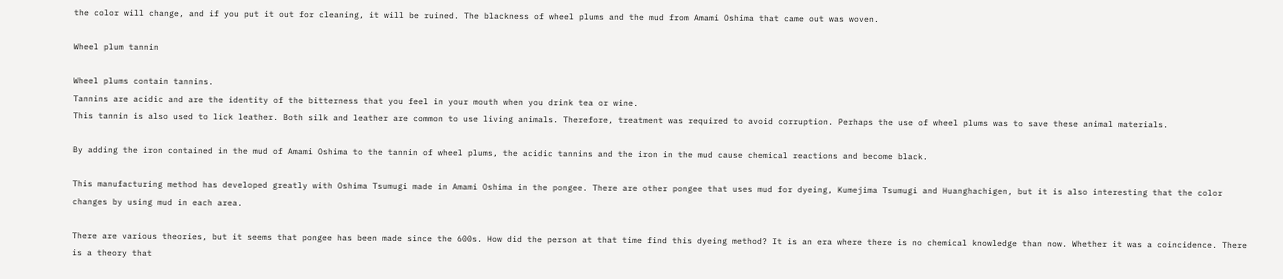the color will change, and if you put it out for cleaning, it will be ruined. The blackness of wheel plums and the mud from Amami Oshima that came out was woven.

Wheel plum tannin

Wheel plums contain tannins.
Tannins are acidic and are the identity of the bitterness that you feel in your mouth when you drink tea or wine.
This tannin is also used to lick leather. Both silk and leather are common to use living animals. Therefore, treatment was required to avoid corruption. Perhaps the use of wheel plums was to save these animal materials.

By adding the iron contained in the mud of Amami Oshima to the tannin of wheel plums, the acidic tannins and the iron in the mud cause chemical reactions and become black.

This manufacturing method has developed greatly with Oshima Tsumugi made in Amami Oshima in the pongee. There are other pongee that uses mud for dyeing, Kumejima Tsumugi and Huanghachigen, but it is also interesting that the color changes by using mud in each area.

There are various theories, but it seems that pongee has been made since the 600s. How did the person at that time find this dyeing method? It is an era where there is no chemical knowledge than now. Whether it was a coincidence. There is a theory that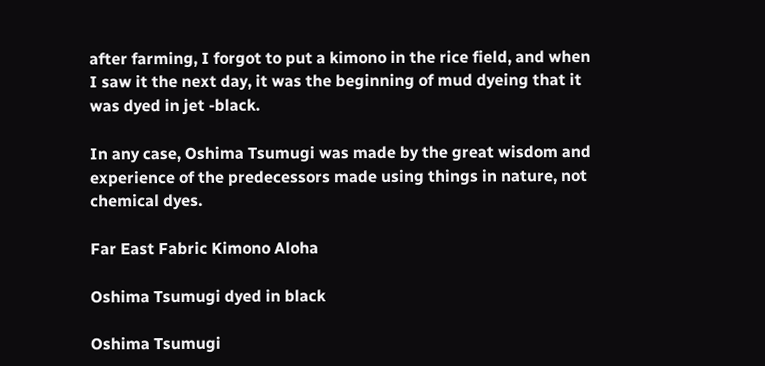after farming, I forgot to put a kimono in the rice field, and when I saw it the next day, it was the beginning of mud dyeing that it was dyed in jet -black.

In any case, Oshima Tsumugi was made by the great wisdom and experience of the predecessors made using things in nature, not chemical dyes.

Far East Fabric Kimono Aloha

Oshima Tsumugi dyed in black

Oshima Tsumugi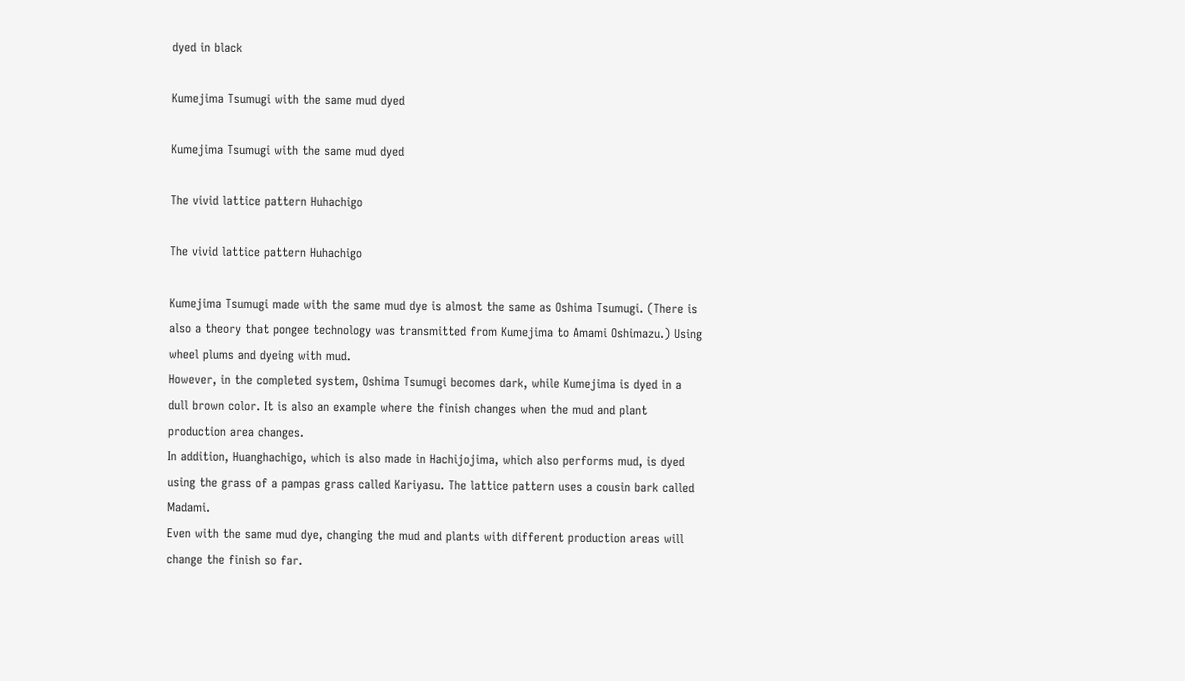dyed in black

Kumejima Tsumugi with the same mud dyed

Kumejima Tsumugi with the same mud dyed

The vivid lattice pattern Huhachigo

The vivid lattice pattern Huhachigo

Kumejima Tsumugi made with the same mud dye is almost the same as Oshima Tsumugi. (There is also a theory that pongee technology was transmitted from Kumejima to Amami Oshimazu.) Using wheel plums and dyeing with mud.
However, in the completed system, Oshima Tsumugi becomes dark, while Kumejima is dyed in a dull brown color. It is also an example where the finish changes when the mud and plant production area changes.
In addition, Huanghachigo, which is also made in Hachijojima, which also performs mud, is dyed using the grass of a pampas grass called Kariyasu. The lattice pattern uses a cousin bark called Madami.
Even with the same mud dye, changing the mud and plants with different production areas will change the finish so far.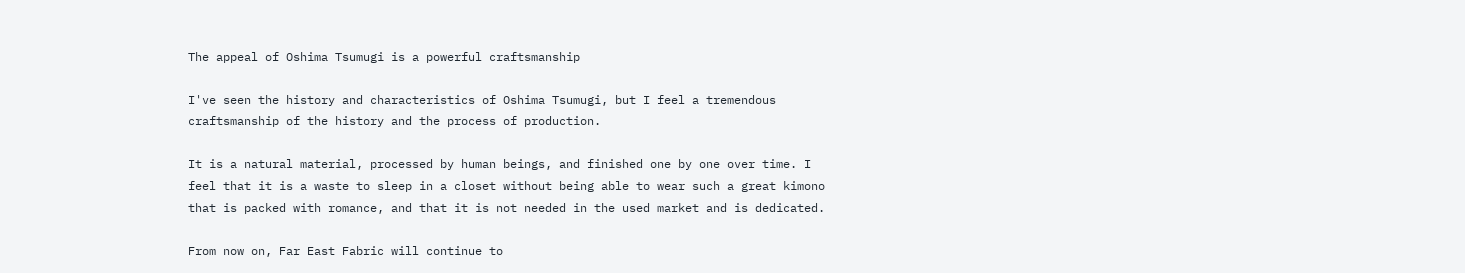The appeal of Oshima Tsumugi is a powerful craftsmanship

I've seen the history and characteristics of Oshima Tsumugi, but I feel a tremendous craftsmanship of the history and the process of production.

It is a natural material, processed by human beings, and finished one by one over time. I feel that it is a waste to sleep in a closet without being able to wear such a great kimono that is packed with romance, and that it is not needed in the used market and is dedicated.

From now on, Far East Fabric will continue to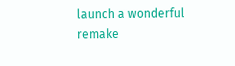launch a wonderful remake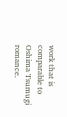work that is comparable to Oshima Tsumugi romance.